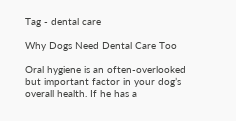Tag - dental care

Why Dogs Need Dental Care Too

Oral hygiene is an often-overlooked but important factor in your dog’s overall health. If he has a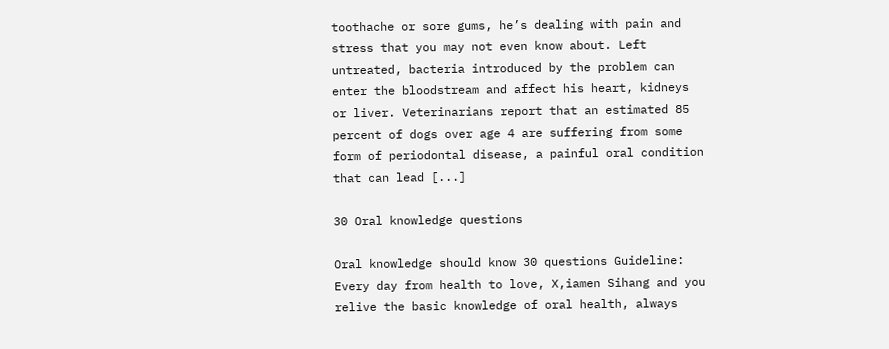toothache or sore gums, he’s dealing with pain and stress that you may not even know about. Left untreated, bacteria introduced by the problem can enter the bloodstream and affect his heart, kidneys or liver. Veterinarians report that an estimated 85 percent of dogs over age 4 are suffering from some form of periodontal disease, a painful oral condition that can lead [...]

30 Oral knowledge questions

Oral knowledge should know 30 questions Guideline: Every day from health to love, X,iamen Sihang and you relive the basic knowledge of oral health, always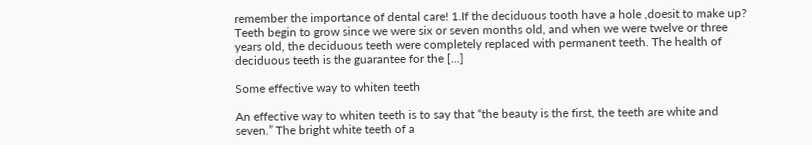remember the importance of dental care! 1.If the deciduous tooth have a hole ,doesit to make up? Teeth begin to grow since we were six or seven months old, and when we were twelve or three years old, the deciduous teeth were completely replaced with permanent teeth. The health of deciduous teeth is the guarantee for the [...]

Some effective way to whiten teeth

An effective way to whiten teeth is to say that “the beauty is the first, the teeth are white and seven.” The bright white teeth of a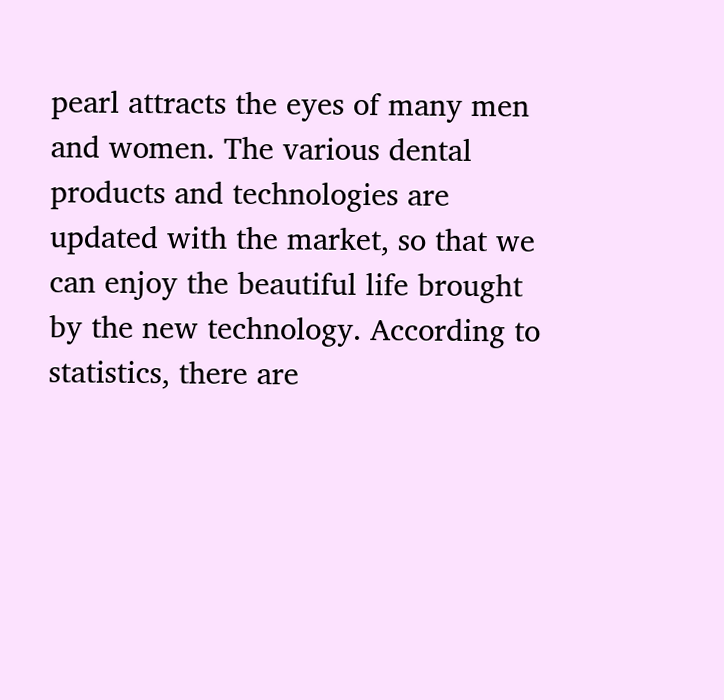pearl attracts the eyes of many men and women. The various dental products and technologies are updated with the market, so that we can enjoy the beautiful life brought by the new technology. According to statistics, there are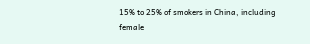15% to 25% of smokers in China, including female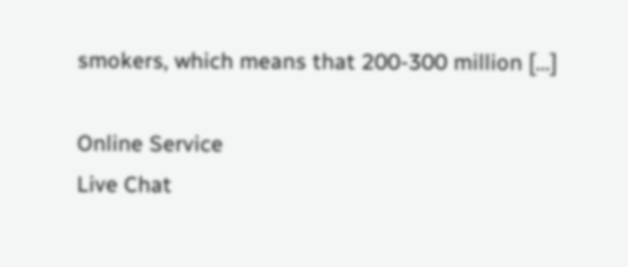smokers, which means that 200-300 million [...]

Online Service
Live Chat